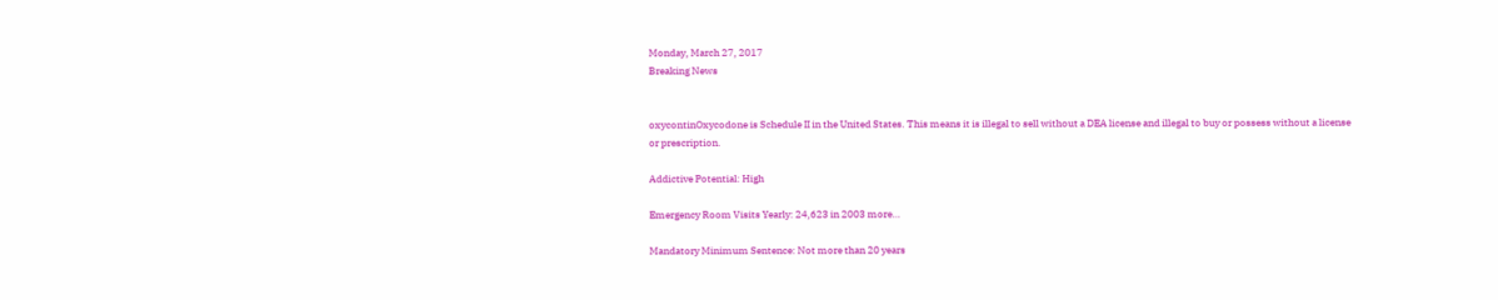Monday, March 27, 2017
Breaking News


oxycontinOxycodone is Schedule II in the United States. This means it is illegal to sell without a DEA license and illegal to buy or possess without a license or prescription.

Addictive Potential: High

Emergency Room Visits Yearly: 24,623 in 2003 more…

Mandatory Minimum Sentence: Not more than 20 years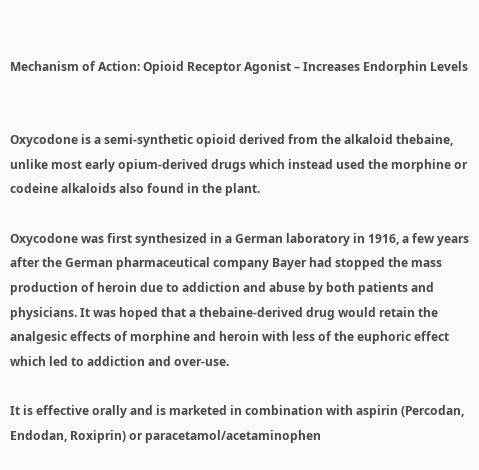Mechanism of Action: Opioid Receptor Agonist – Increases Endorphin Levels


Oxycodone is a semi-synthetic opioid derived from the alkaloid thebaine, unlike most early opium-derived drugs which instead used the morphine or codeine alkaloids also found in the plant.

Oxycodone was first synthesized in a German laboratory in 1916, a few years after the German pharmaceutical company Bayer had stopped the mass production of heroin due to addiction and abuse by both patients and physicians. It was hoped that a thebaine-derived drug would retain the analgesic effects of morphine and heroin with less of the euphoric effect which led to addiction and over-use.

It is effective orally and is marketed in combination with aspirin (Percodan, Endodan, Roxiprin) or paracetamol/acetaminophen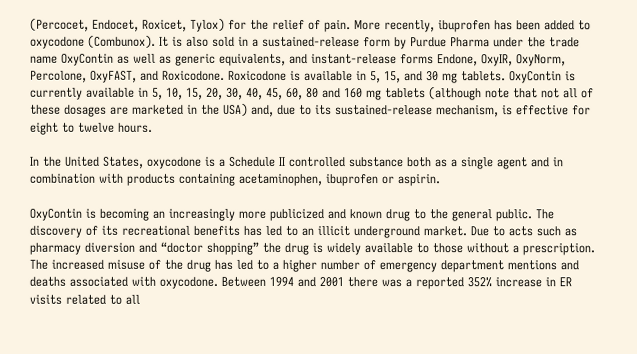(Percocet, Endocet, Roxicet, Tylox) for the relief of pain. More recently, ibuprofen has been added to oxycodone (Combunox). It is also sold in a sustained-release form by Purdue Pharma under the trade name OxyContin as well as generic equivalents, and instant-release forms Endone, OxyIR, OxyNorm, Percolone, OxyFAST, and Roxicodone. Roxicodone is available in 5, 15, and 30 mg tablets. OxyContin is currently available in 5, 10, 15, 20, 30, 40, 45, 60, 80 and 160 mg tablets (although note that not all of these dosages are marketed in the USA) and, due to its sustained-release mechanism, is effective for eight to twelve hours.

In the United States, oxycodone is a Schedule II controlled substance both as a single agent and in combination with products containing acetaminophen, ibuprofen or aspirin.

OxyContin is becoming an increasingly more publicized and known drug to the general public. The discovery of its recreational benefits has led to an illicit underground market. Due to acts such as pharmacy diversion and “doctor shopping” the drug is widely available to those without a prescription. The increased misuse of the drug has led to a higher number of emergency department mentions and deaths associated with oxycodone. Between 1994 and 2001 there was a reported 352% increase in ER visits related to all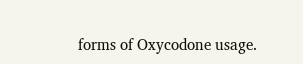forms of Oxycodone usage.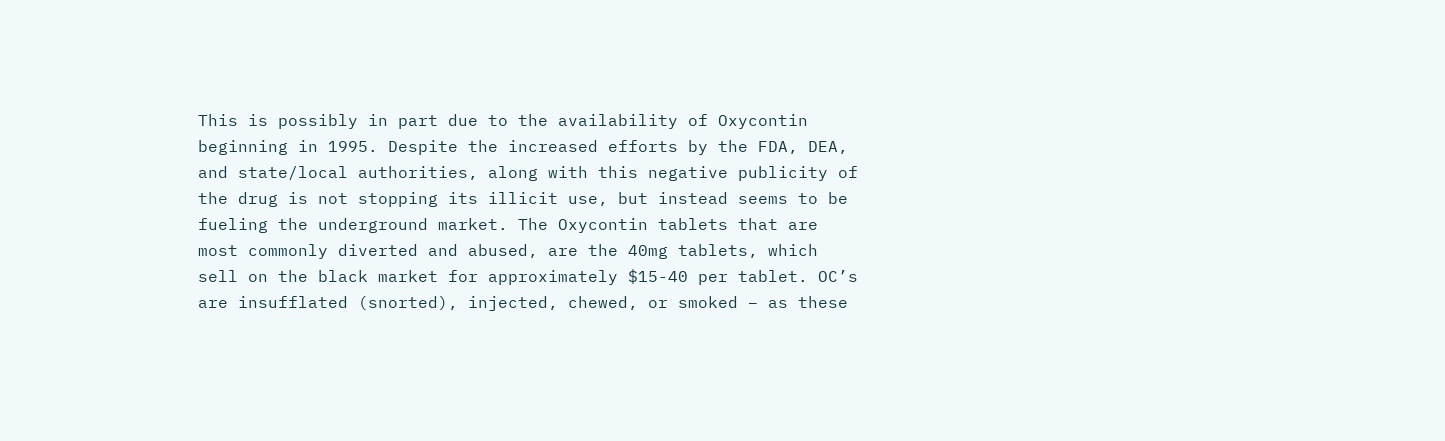This is possibly in part due to the availability of Oxycontin beginning in 1995. Despite the increased efforts by the FDA, DEA, and state/local authorities, along with this negative publicity of the drug is not stopping its illicit use, but instead seems to be fueling the underground market. The Oxycontin tablets that are most commonly diverted and abused, are the 40mg tablets, which sell on the black market for approximately $15-40 per tablet. OC’s are insufflated (snorted), injected, chewed, or smoked – as these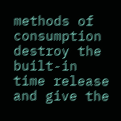methods of consumption destroy the built-in time release and give the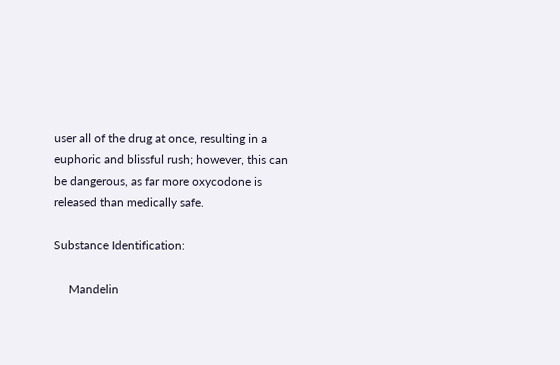user all of the drug at once, resulting in a euphoric and blissful rush; however, this can be dangerous, as far more oxycodone is released than medically safe.

Substance Identification:

     Mandelin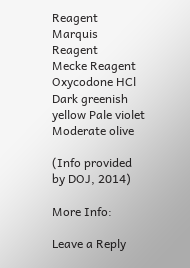Reagent          Marquis Reagent     Mecke Reagent
Oxycodone HCl Dark greenish yellow Pale violet Moderate olive

(Info provided by DOJ, 2014)

More Info:

Leave a Reply